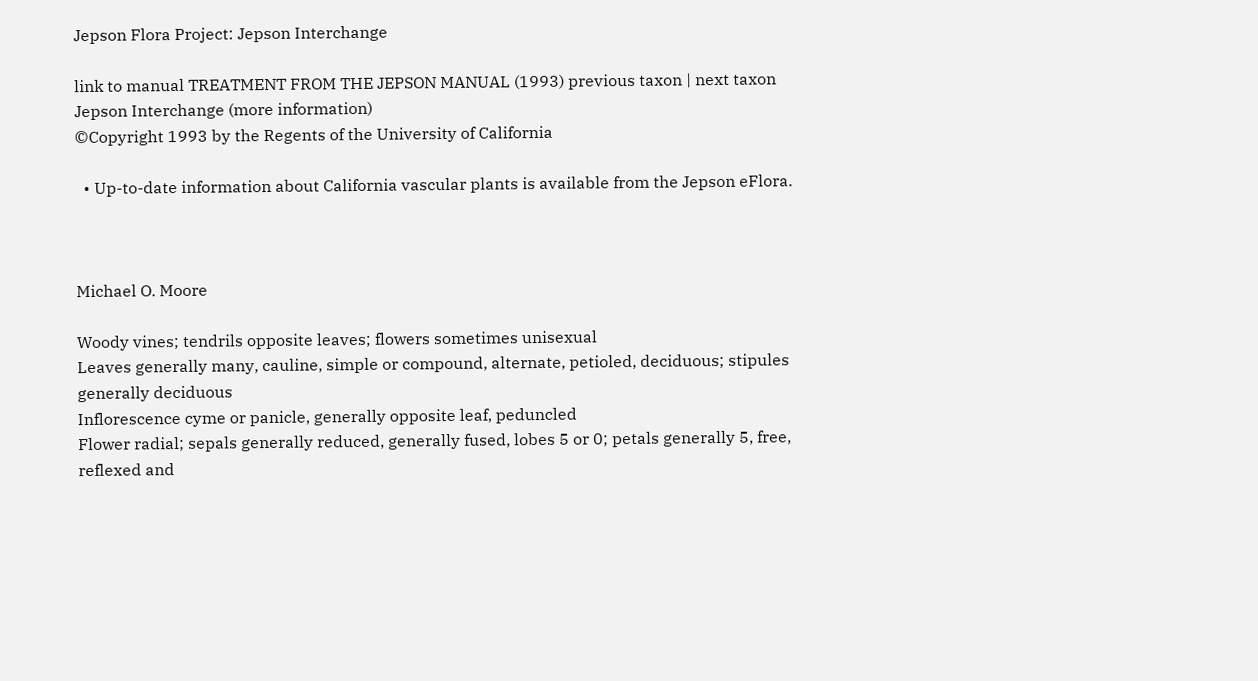Jepson Flora Project: Jepson Interchange

link to manual TREATMENT FROM THE JEPSON MANUAL (1993) previous taxon | next taxon
Jepson Interchange (more information)
©Copyright 1993 by the Regents of the University of California

  • Up-to-date information about California vascular plants is available from the Jepson eFlora.



Michael O. Moore

Woody vines; tendrils opposite leaves; flowers sometimes unisexual
Leaves generally many, cauline, simple or compound, alternate, petioled, deciduous; stipules generally deciduous
Inflorescence cyme or panicle, generally opposite leaf, peduncled
Flower radial; sepals generally reduced, generally fused, lobes 5 or 0; petals generally 5, free, reflexed and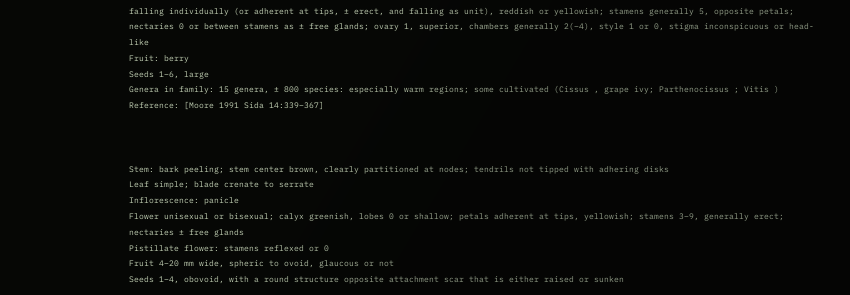falling individually (or adherent at tips, ± erect, and falling as unit), reddish or yellowish; stamens generally 5, opposite petals; nectaries 0 or between stamens as ± free glands; ovary 1, superior, chambers generally 2(–4), style 1 or 0, stigma inconspicuous or head-like
Fruit: berry
Seeds 1–6, large
Genera in family: 15 genera, ± 800 species: especially warm regions; some cultivated (Cissus , grape ivy; Parthenocissus ; Vitis )
Reference: [Moore 1991 Sida 14:339–367]



Stem: bark peeling; stem center brown, clearly partitioned at nodes; tendrils not tipped with adhering disks
Leaf simple; blade crenate to serrate
Inflorescence: panicle
Flower unisexual or bisexual; calyx greenish, lobes 0 or shallow; petals adherent at tips, yellowish; stamens 3–9, generally erect; nectaries ± free glands
Pistillate flower: stamens reflexed or 0
Fruit 4–20 mm wide, spheric to ovoid, glaucous or not
Seeds 1–4, obovoid, with a round structure opposite attachment scar that is either raised or sunken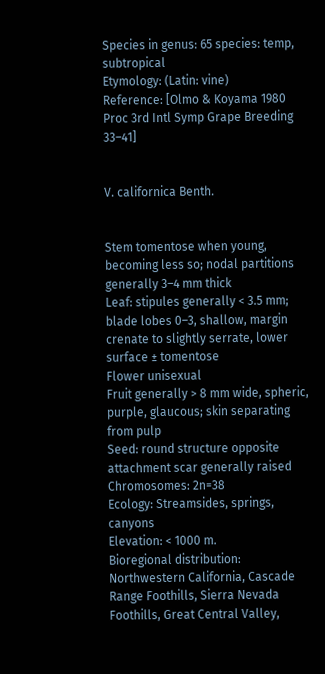Species in genus: 65 species: temp, subtropical
Etymology: (Latin: vine)
Reference: [Olmo & Koyama 1980 Proc 3rd Intl Symp Grape Breeding 33–41]


V. californica Benth.


Stem tomentose when young, becoming less so; nodal partitions generally 3–4 mm thick
Leaf: stipules generally < 3.5 mm; blade lobes 0–3, shallow, margin crenate to slightly serrate, lower surface ± tomentose
Flower unisexual
Fruit generally > 8 mm wide, spheric, purple, glaucous; skin separating from pulp
Seed: round structure opposite attachment scar generally raised
Chromosomes: 2n=38
Ecology: Streamsides, springs, canyons
Elevation: < 1000 m.
Bioregional distribution: Northwestern California, Cascade Range Foothills, Sierra Nevada Foothills, Great Central Valley,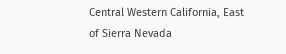Central Western California, East of Sierra Nevada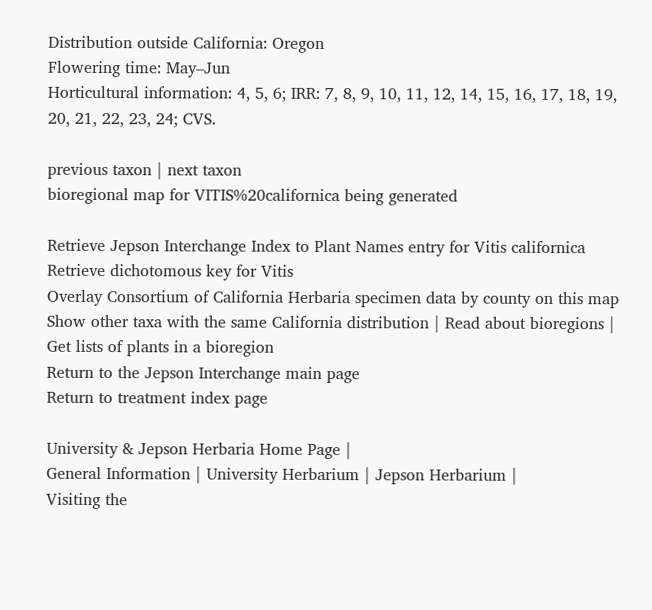Distribution outside California: Oregon
Flowering time: May–Jun
Horticultural information: 4, 5, 6; IRR: 7, 8, 9, 10, 11, 12, 14, 15, 16, 17, 18, 19, 20, 21, 22, 23, 24; CVS.

previous taxon | next taxon
bioregional map for VITIS%20californica being generated

Retrieve Jepson Interchange Index to Plant Names entry for Vitis californica
Retrieve dichotomous key for Vitis
Overlay Consortium of California Herbaria specimen data by county on this map
Show other taxa with the same California distribution | Read about bioregions | Get lists of plants in a bioregion
Return to the Jepson Interchange main page
Return to treatment index page

University & Jepson Herbaria Home Page |
General Information | University Herbarium | Jepson Herbarium |
Visiting the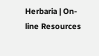Herbaria | On-line Resources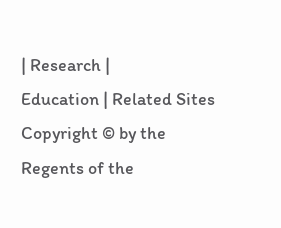| Research |
Education | Related Sites
Copyright © by the Regents of the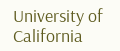University of California